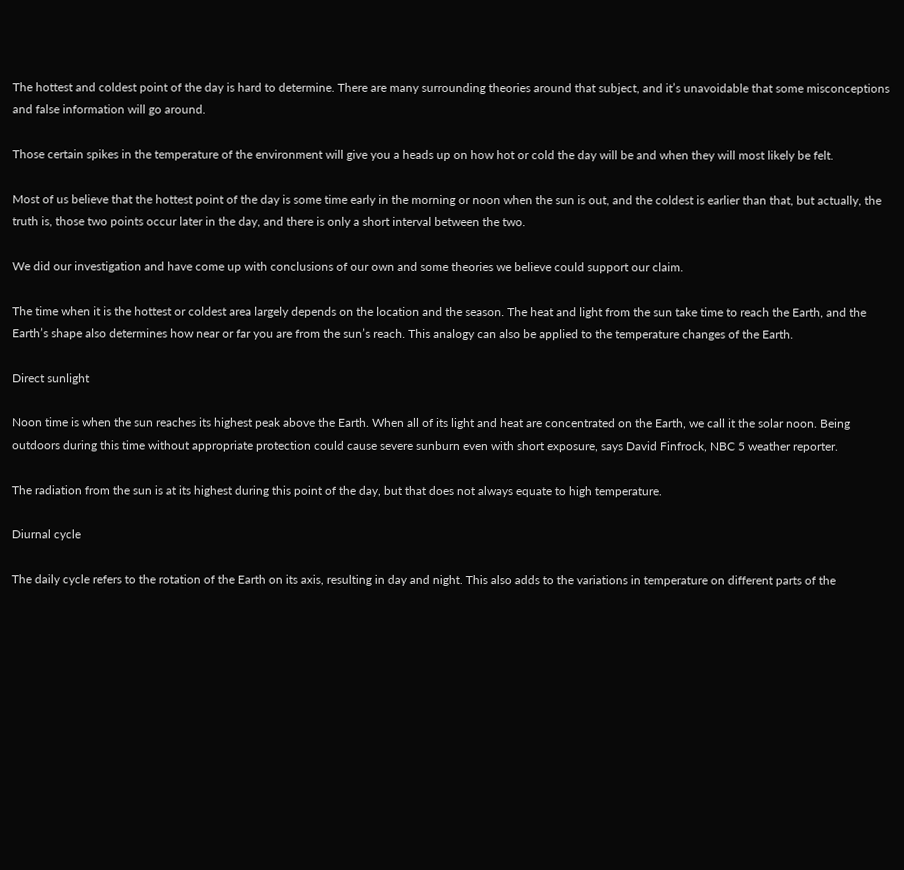The hottest and coldest point of the day is hard to determine. There are many surrounding theories around that subject, and it’s unavoidable that some misconceptions and false information will go around.

Those certain spikes in the temperature of the environment will give you a heads up on how hot or cold the day will be and when they will most likely be felt.

Most of us believe that the hottest point of the day is some time early in the morning or noon when the sun is out, and the coldest is earlier than that, but actually, the truth is, those two points occur later in the day, and there is only a short interval between the two.

We did our investigation and have come up with conclusions of our own and some theories we believe could support our claim.

The time when it is the hottest or coldest area largely depends on the location and the season. The heat and light from the sun take time to reach the Earth, and the Earth’s shape also determines how near or far you are from the sun’s reach. This analogy can also be applied to the temperature changes of the Earth.

Direct sunlight

Noon time is when the sun reaches its highest peak above the Earth. When all of its light and heat are concentrated on the Earth, we call it the solar noon. Being outdoors during this time without appropriate protection could cause severe sunburn even with short exposure, says David Finfrock, NBC 5 weather reporter.

The radiation from the sun is at its highest during this point of the day, but that does not always equate to high temperature.

Diurnal cycle

The daily cycle refers to the rotation of the Earth on its axis, resulting in day and night. This also adds to the variations in temperature on different parts of the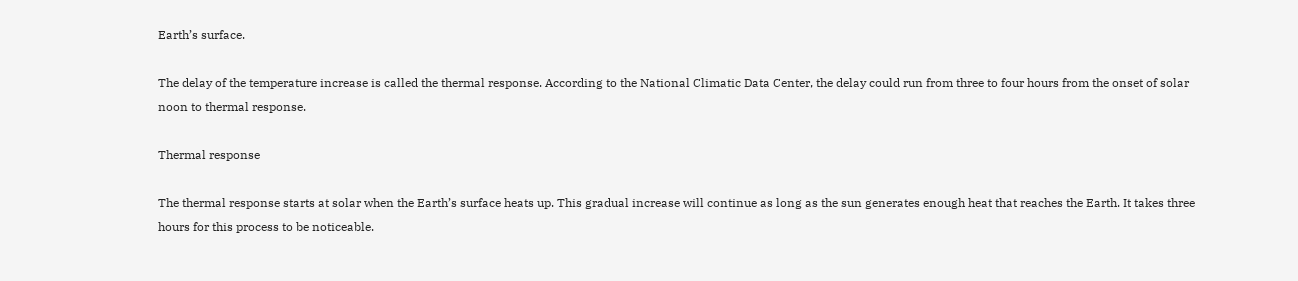Earth’s surface.

The delay of the temperature increase is called the thermal response. According to the National Climatic Data Center, the delay could run from three to four hours from the onset of solar noon to thermal response.

Thermal response

The thermal response starts at solar when the Earth’s surface heats up. This gradual increase will continue as long as the sun generates enough heat that reaches the Earth. It takes three hours for this process to be noticeable.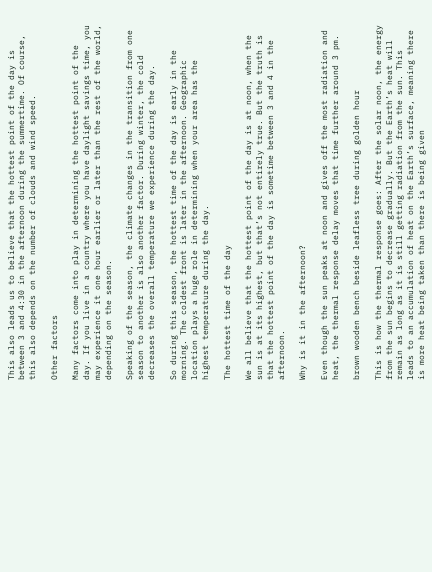This also leads us to believe that the hottest point of the day is between 3 and 4:30 in the afternoon during the summertime. Of course, this also depends on the number of clouds and wind speed.

Other factors

Many factors come into play in determining the hottest point of the day. If you live in a country where you have daylight savings time, you may experience it one hour earlier or later than the rest of the world, depending on the season.

Speaking of the season, the climate changes in the transition from one season to another is also another factor. During winter, the cold decreases the overall temperature we experience during the day.

So during this season, the hottest time of the day is early in the morning. The coldest front is later in the afternoon. Geographic location plays a huge role in determining when your area has the highest temperature during the day.

The hottest time of the day

We all believe that the hottest point of the day is at noon, when the sun is at its highest, but that’s not entirely true. But the truth is that the hottest point of the day is sometime between 3 and 4 in the afternoon.

Why is it in the afternoon?

Even though the sun peaks at noon and gives off the most radiation and heat, the thermal response delay moves that time further around 3 pm.

brown wooden bench beside leafless tree during golden hour

This is how the thermal response goes: After the solar noon, the energy from the sun begins to decrease gradually. But the Earth’s heat will remain as long as it is still getting radiation from the sun. This leads to an accumulation of heat on the Earth’s surface, meaning there is more heat being taken than there is being given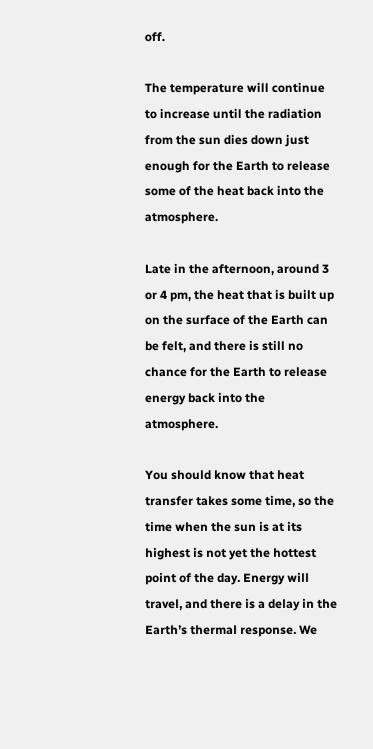off.

The temperature will continue to increase until the radiation from the sun dies down just enough for the Earth to release some of the heat back into the atmosphere.

Late in the afternoon, around 3 or 4 pm, the heat that is built up on the surface of the Earth can be felt, and there is still no chance for the Earth to release energy back into the atmosphere.

You should know that heat transfer takes some time, so the time when the sun is at its highest is not yet the hottest point of the day. Energy will travel, and there is a delay in the Earth’s thermal response. We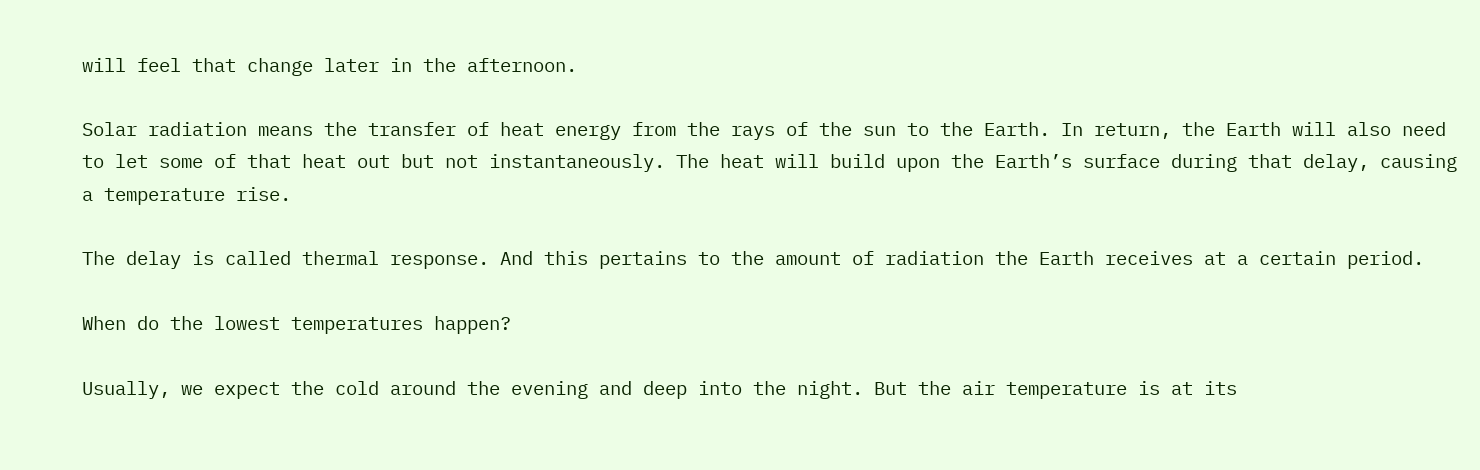will feel that change later in the afternoon.

Solar radiation means the transfer of heat energy from the rays of the sun to the Earth. In return, the Earth will also need to let some of that heat out but not instantaneously. The heat will build upon the Earth’s surface during that delay, causing a temperature rise.

The delay is called thermal response. And this pertains to the amount of radiation the Earth receives at a certain period.

When do the lowest temperatures happen?

Usually, we expect the cold around the evening and deep into the night. But the air temperature is at its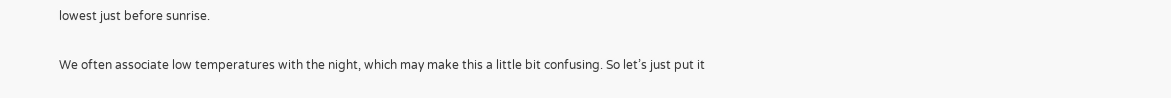lowest just before sunrise.

We often associate low temperatures with the night, which may make this a little bit confusing. So let’s just put it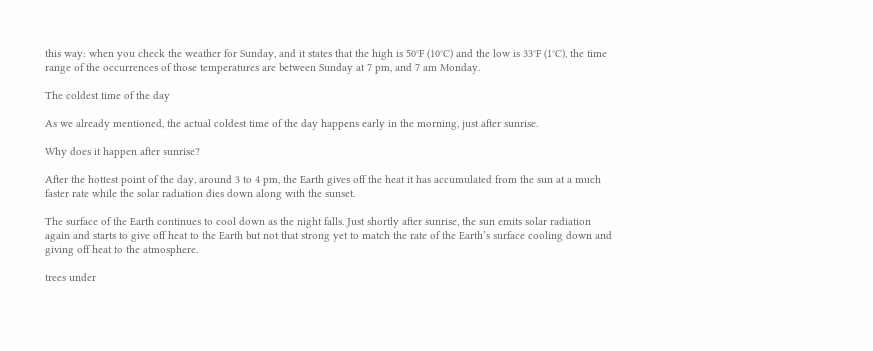this way: when you check the weather for Sunday, and it states that the high is 50°F (10°C) and the low is 33°F (1°C), the time range of the occurrences of those temperatures are between Sunday at 7 pm, and 7 am Monday.

The coldest time of the day

As we already mentioned, the actual coldest time of the day happens early in the morning, just after sunrise.

Why does it happen after sunrise?

After the hottest point of the day, around 3 to 4 pm, the Earth gives off the heat it has accumulated from the sun at a much faster rate while the solar radiation dies down along with the sunset.

The surface of the Earth continues to cool down as the night falls. Just shortly after sunrise, the sun emits solar radiation again and starts to give off heat to the Earth but not that strong yet to match the rate of the Earth’s surface cooling down and giving off heat to the atmosphere.

trees under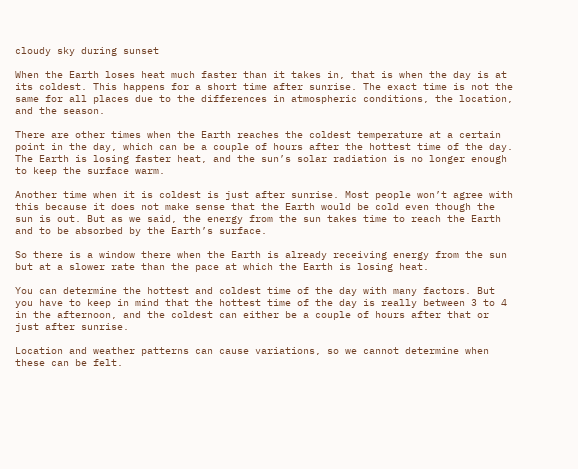cloudy sky during sunset

When the Earth loses heat much faster than it takes in, that is when the day is at its coldest. This happens for a short time after sunrise. The exact time is not the same for all places due to the differences in atmospheric conditions, the location, and the season.

There are other times when the Earth reaches the coldest temperature at a certain point in the day, which can be a couple of hours after the hottest time of the day. The Earth is losing faster heat, and the sun’s solar radiation is no longer enough to keep the surface warm.

Another time when it is coldest is just after sunrise. Most people won’t agree with this because it does not make sense that the Earth would be cold even though the sun is out. But as we said, the energy from the sun takes time to reach the Earth and to be absorbed by the Earth’s surface.

So there is a window there when the Earth is already receiving energy from the sun but at a slower rate than the pace at which the Earth is losing heat.

You can determine the hottest and coldest time of the day with many factors. But you have to keep in mind that the hottest time of the day is really between 3 to 4 in the afternoon, and the coldest can either be a couple of hours after that or just after sunrise.

Location and weather patterns can cause variations, so we cannot determine when these can be felt.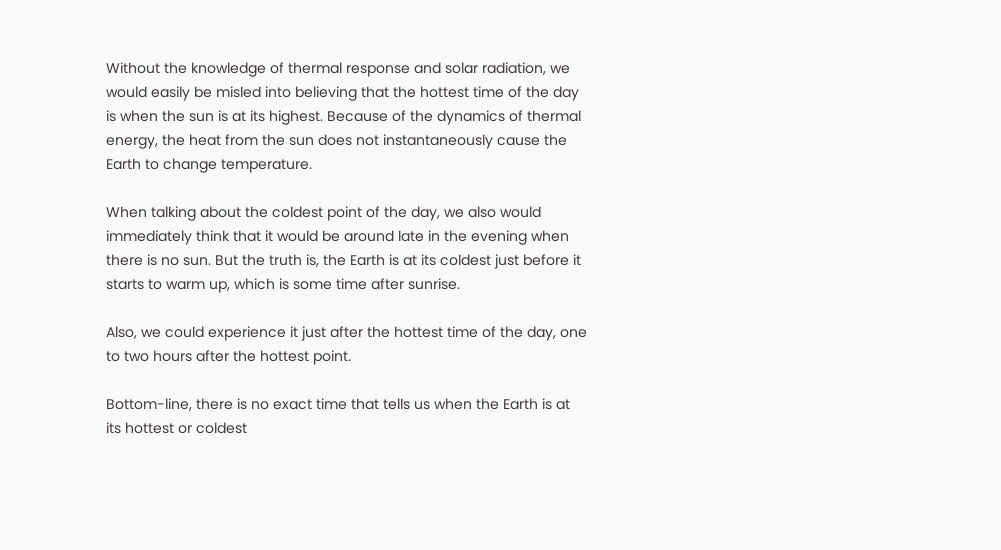Without the knowledge of thermal response and solar radiation, we would easily be misled into believing that the hottest time of the day is when the sun is at its highest. Because of the dynamics of thermal energy, the heat from the sun does not instantaneously cause the Earth to change temperature.

When talking about the coldest point of the day, we also would immediately think that it would be around late in the evening when there is no sun. But the truth is, the Earth is at its coldest just before it starts to warm up, which is some time after sunrise.

Also, we could experience it just after the hottest time of the day, one to two hours after the hottest point.

Bottom-line, there is no exact time that tells us when the Earth is at its hottest or coldest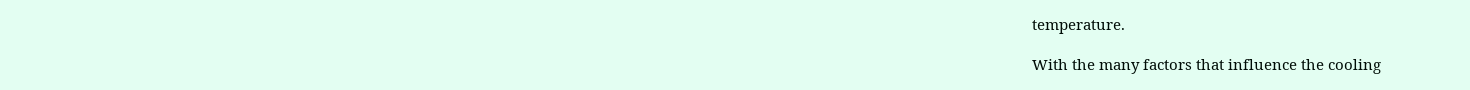temperature.

With the many factors that influence the cooling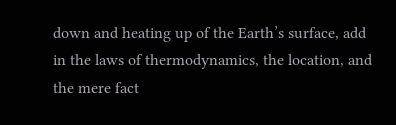down and heating up of the Earth’s surface, add in the laws of thermodynamics, the location, and the mere fact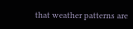that weather patterns are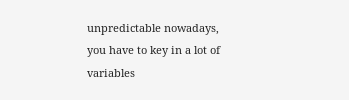unpredictable nowadays, you have to key in a lot of variables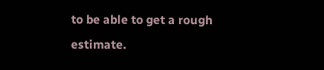to be able to get a rough estimate.